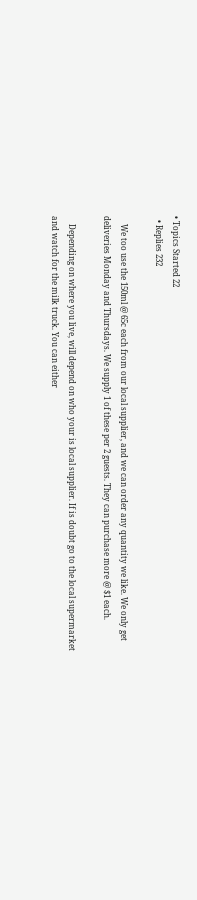• Topics Started 22
  • Replies 232

    We too use the 150ml @ 65c each from our local supplier, and we can order any quantity we like. We only get deliveries Monday and Thursdays. We supply 1 of these per 2 guests. They can purchase more @ $1 each.

    Depending on where you live, will depend on who your is local supplier. If is doubt go to the local supermarket and watch for the milk truck. You can either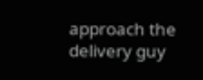approach the delivery guy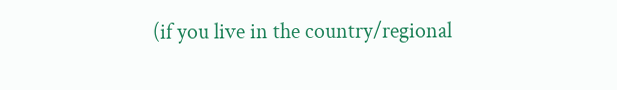(if you live in the country/regional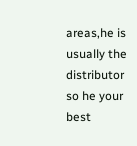areas,he is usually the distributor so he your best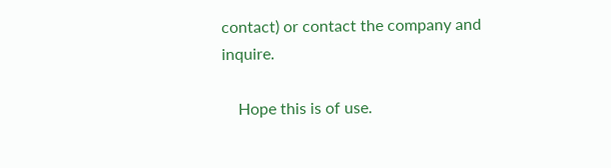contact) or contact the company and inquire.

    Hope this is of use.